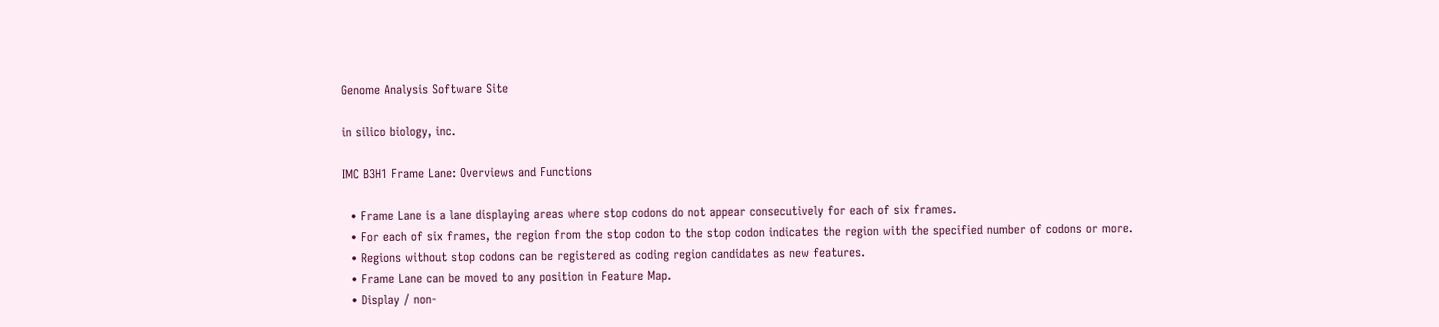Genome Analysis Software Site

in silico biology, inc.

IMC B3H1 Frame Lane: Overviews and Functions

  • Frame Lane is a lane displaying areas where stop codons do not appear consecutively for each of six frames.
  • For each of six frames, the region from the stop codon to the stop codon indicates the region with the specified number of codons or more.
  • Regions without stop codons can be registered as coding region candidates as new features.
  • Frame Lane can be moved to any position in Feature Map.
  • Display / non-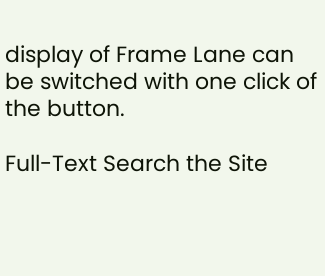display of Frame Lane can be switched with one click of the button.

Full-Text Search the Site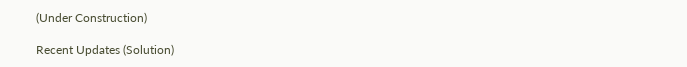(Under Construction)

Recent Updates (Solution)